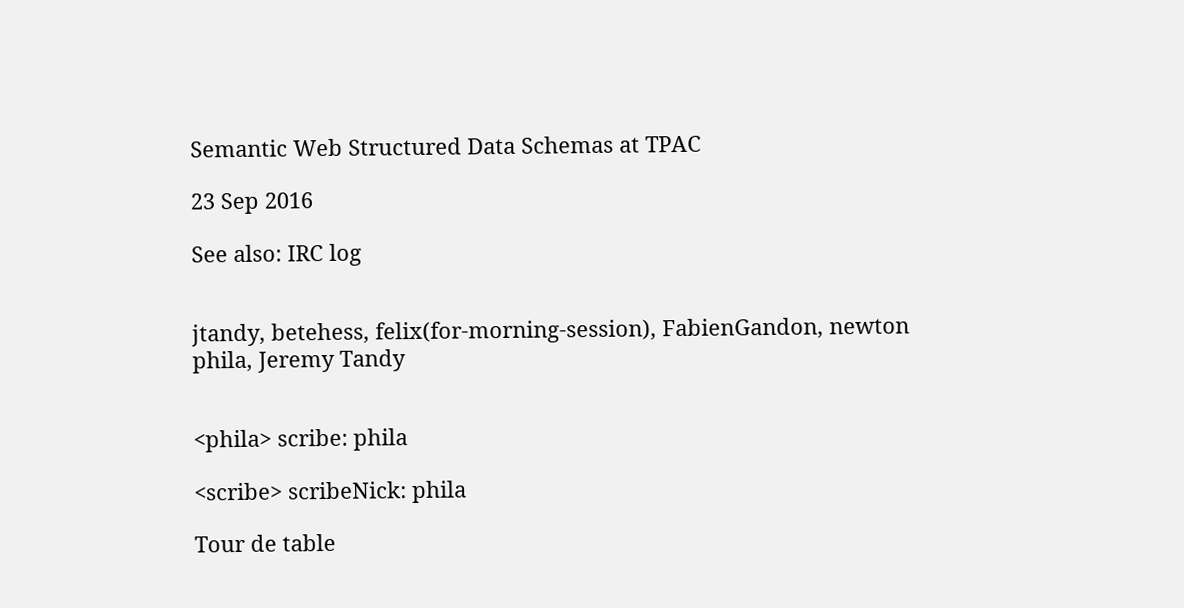Semantic Web Structured Data Schemas at TPAC

23 Sep 2016

See also: IRC log


jtandy, betehess, felix(for-morning-session), FabienGandon, newton
phila, Jeremy Tandy


<phila> scribe: phila

<scribe> scribeNick: phila

Tour de table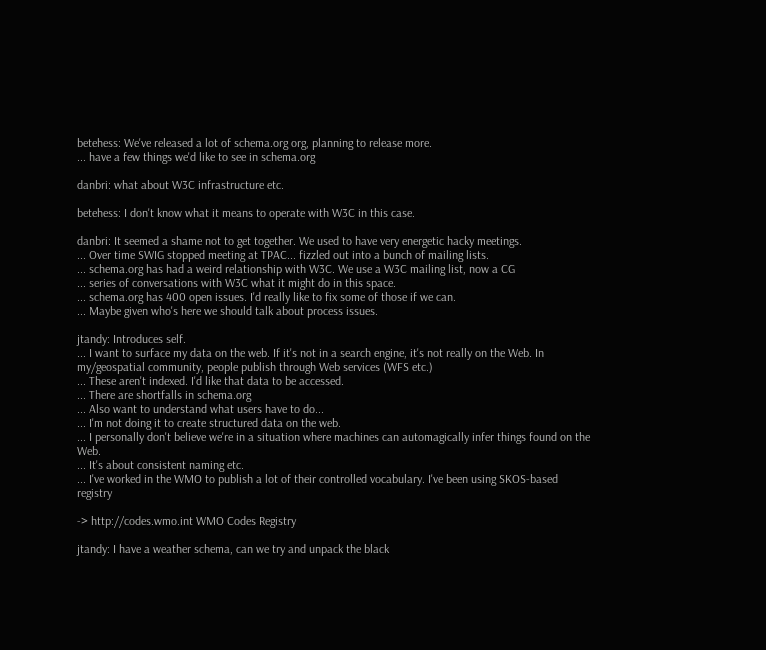betehess: We've released a lot of schema.org org, planning to release more.
... have a few things we'd like to see in schema.org

danbri: what about W3C infrastructure etc.

betehess: I don't know what it means to operate with W3C in this case.

danbri: It seemed a shame not to get together. We used to have very energetic hacky meetings.
... Over time SWIG stopped meeting at TPAC... fizzled out into a bunch of mailing lists.
... schema.org has had a weird relationship with W3C. We use a W3C mailing list, now a CG
... series of conversations with W3C what it might do in this space.
... schema.org has 400 open issues. I'd really like to fix some of those if we can.
... Maybe given who's here we should talk about process issues.

jtandy: Introduces self.
... I want to surface my data on the web. If it's not in a search engine, it's not really on the Web. In my/geospatial community, people publish through Web services (WFS etc.)
... These aren't indexed. I'd like that data to be accessed.
... There are shortfalls in schema.org
... Also want to understand what users have to do...
... I'm not doing it to create structured data on the web.
... I personally don't believe we're in a situation where machines can automagically infer things found on the Web.
... It's about consistent naming etc.
... I've worked in the WMO to publish a lot of their controlled vocabulary. I've been using SKOS-based registry

-> http://codes.wmo.int WMO Codes Registry

jtandy: I have a weather schema, can we try and unpack the black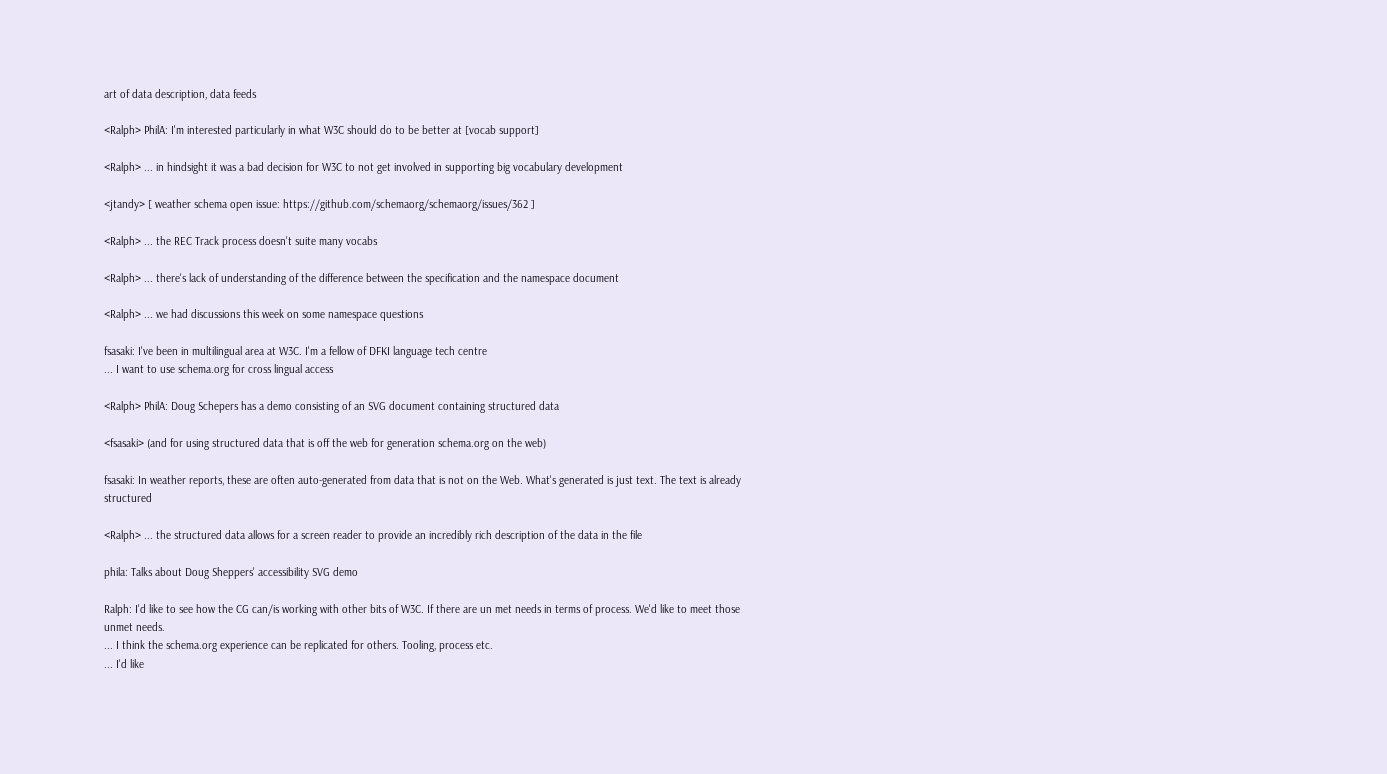art of data description, data feeds

<Ralph> PhilA: I'm interested particularly in what W3C should do to be better at [vocab support]

<Ralph> ... in hindsight it was a bad decision for W3C to not get involved in supporting big vocabulary development

<jtandy> [ weather schema open issue: https://github.com/schemaorg/schemaorg/issues/362 ]

<Ralph> ... the REC Track process doesn't suite many vocabs

<Ralph> ... there's lack of understanding of the difference between the specification and the namespace document

<Ralph> ... we had discussions this week on some namespace questions

fsasaki: I've been in multilingual area at W3C. I'm a fellow of DFKI language tech centre
... I want to use schema.org for cross lingual access

<Ralph> PhilA: Doug Schepers has a demo consisting of an SVG document containing structured data

<fsasaki> (and for using structured data that is off the web for generation schema.org on the web)

fsasaki: In weather reports, these are often auto-generated from data that is not on the Web. What's generated is just text. The text is already structured

<Ralph> ... the structured data allows for a screen reader to provide an incredibly rich description of the data in the file

phila: Talks about Doug Sheppers' accessibility SVG demo

Ralph: I'd like to see how the CG can/is working with other bits of W3C. If there are un met needs in terms of process. We'd like to meet those unmet needs.
... I think the schema.org experience can be replicated for others. Tooling, process etc.
... I'd like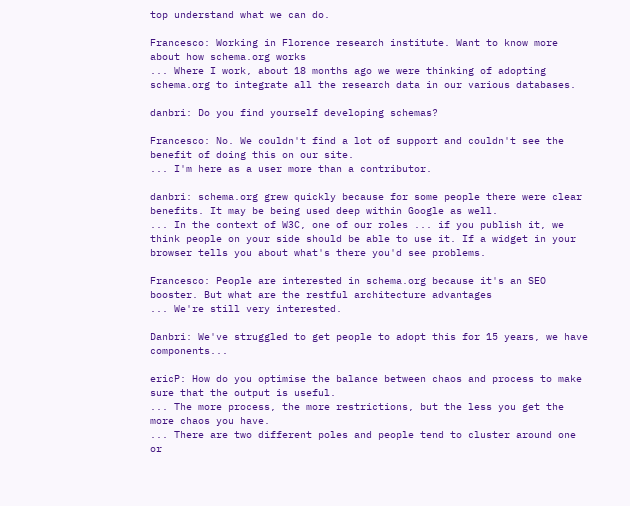top understand what we can do.

Francesco: Working in Florence research institute. Want to know more about how schema.org works
... Where I work, about 18 months ago we were thinking of adopting schema.org to integrate all the research data in our various databases.

danbri: Do you find yourself developing schemas?

Francesco: No. We couldn't find a lot of support and couldn't see the benefit of doing this on our site.
... I'm here as a user more than a contributor.

danbri: schema.org grew quickly because for some people there were clear benefits. It may be being used deep within Google as well.
... In the context of W3C, one of our roles ... if you publish it, we think people on your side should be able to use it. If a widget in your browser tells you about what's there you'd see problems.

Francesco: People are interested in schema.org because it's an SEO booster. But what are the restful architecture advantages
... We're still very interested.

Danbri: We've struggled to get people to adopt this for 15 years, we have components...

ericP: How do you optimise the balance between chaos and process to make sure that the output is useful.
... The more process, the more restrictions, but the less you get the more chaos you have.
... There are two different poles and people tend to cluster around one or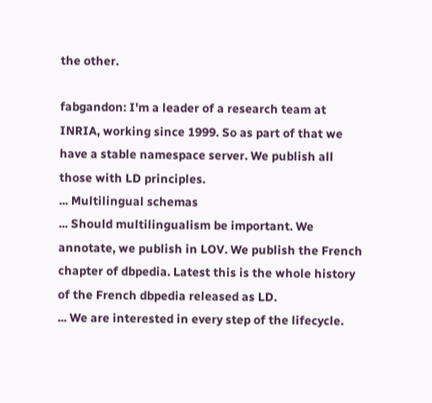the other.

fabgandon: I'm a leader of a research team at INRIA, working since 1999. So as part of that we have a stable namespace server. We publish all those with LD principles.
... Multilingual schemas
... Should multilingualism be important. We annotate, we publish in LOV. We publish the French chapter of dbpedia. Latest this is the whole history of the French dbpedia released as LD.
... We are interested in every step of the lifecycle.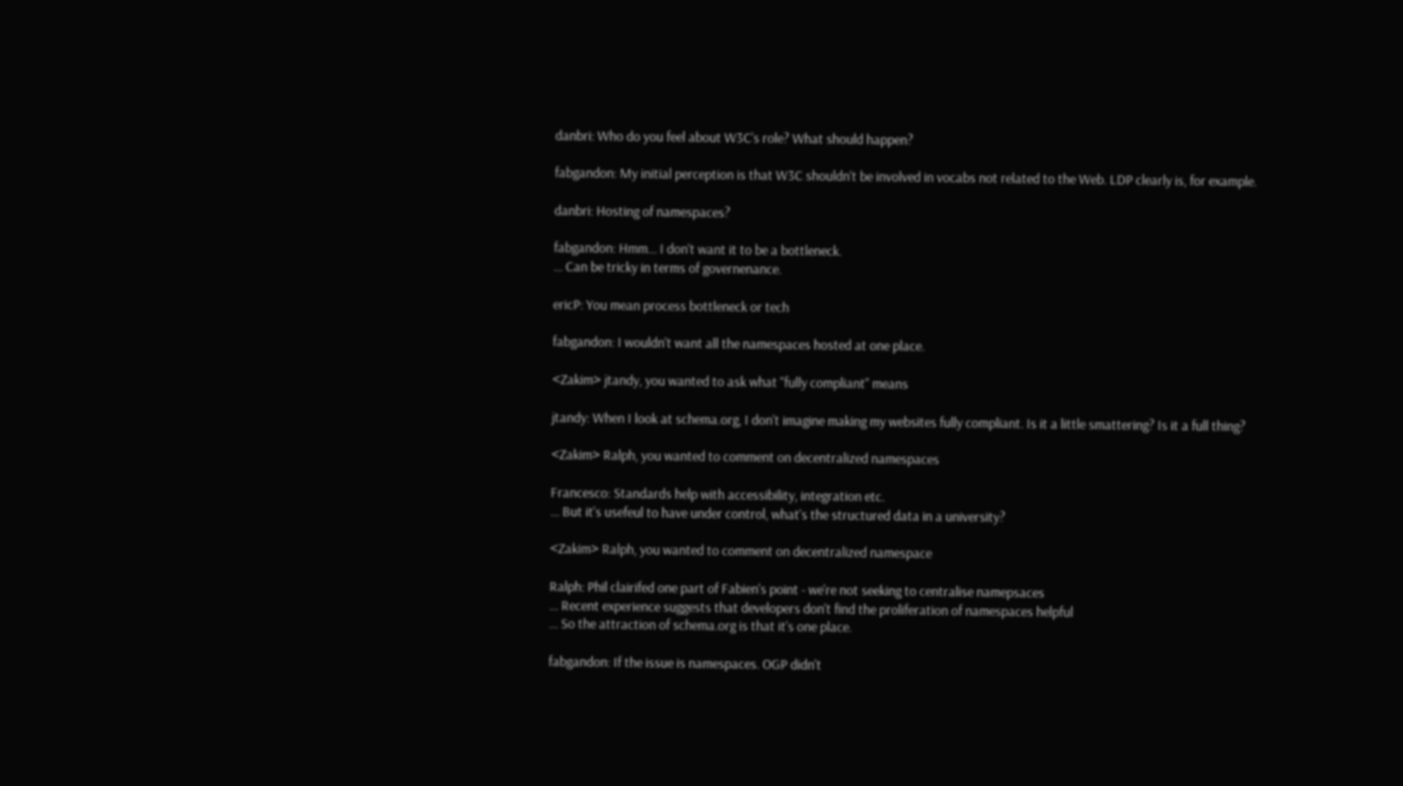danbri: Who do you feel about W3C's role? What should happen?

fabgandon: My initial perception is that W3C shouldn't be involved in vocabs not related to the Web. LDP clearly is, for example.

danbri: Hosting of namespaces?

fabgandon: Hmm... I don't want it to be a bottleneck.
... Can be tricky in terms of governenance.

ericP: You mean process bottleneck or tech

fabgandon: I wouldn't want all the namespaces hosted at one place.

<Zakim> jtandy, you wanted to ask what "fully compliant" means

jtandy: When I look at schema.org, I don't imagine making my websites fully compliant. Is it a little smattering? Is it a full thing?

<Zakim> Ralph, you wanted to comment on decentralized namespaces

Francesco: Standards help with accessibility, integration etc.
... But it's usefeul to have under control, what's the structured data in a university?

<Zakim> Ralph, you wanted to comment on decentralized namespace

Ralph: Phil clairifed one part of Fabien's point - we're not seeking to centralise namepsaces
... Recent experience suggests that developers don't find the proliferation of namespaces helpful
... So the attraction of schema.org is that it's one place.

fabgandon: If the issue is namespaces. OGP didn't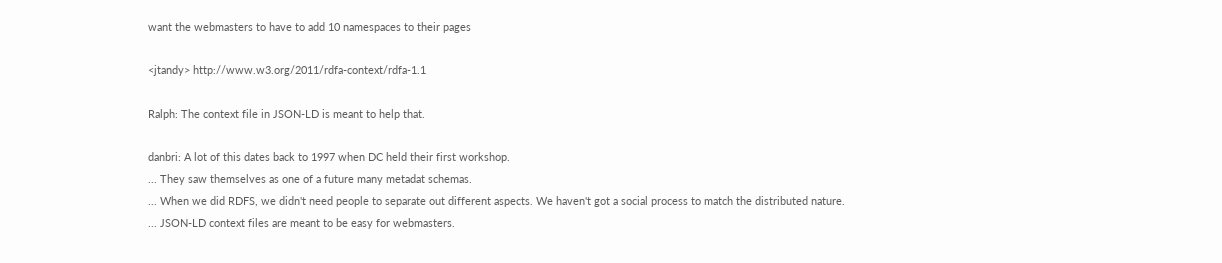want the webmasters to have to add 10 namespaces to their pages

<jtandy> http://www.w3.org/2011/rdfa-context/rdfa-1.1

Ralph: The context file in JSON-LD is meant to help that.

danbri: A lot of this dates back to 1997 when DC held their first workshop.
... They saw themselves as one of a future many metadat schemas.
... When we did RDFS, we didn't need people to separate out different aspects. We haven't got a social process to match the distributed nature.
... JSON-LD context files are meant to be easy for webmasters.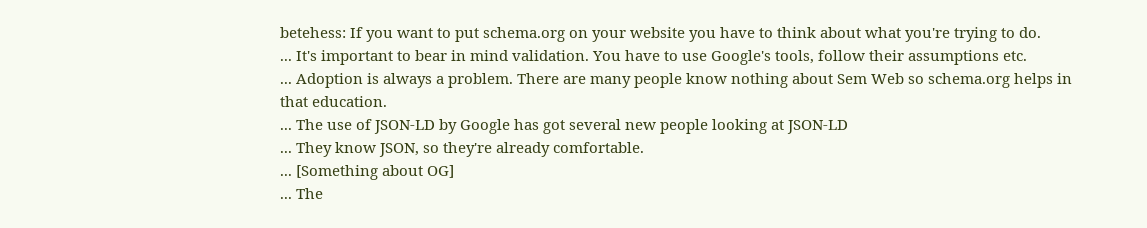betehess: If you want to put schema.org on your website you have to think about what you're trying to do.
... It's important to bear in mind validation. You have to use Google's tools, follow their assumptions etc.
... Adoption is always a problem. There are many people know nothing about Sem Web so schema.org helps in that education.
... The use of JSON-LD by Google has got several new people looking at JSON-LD
... They know JSON, so they're already comfortable.
... [Something about OG]
... The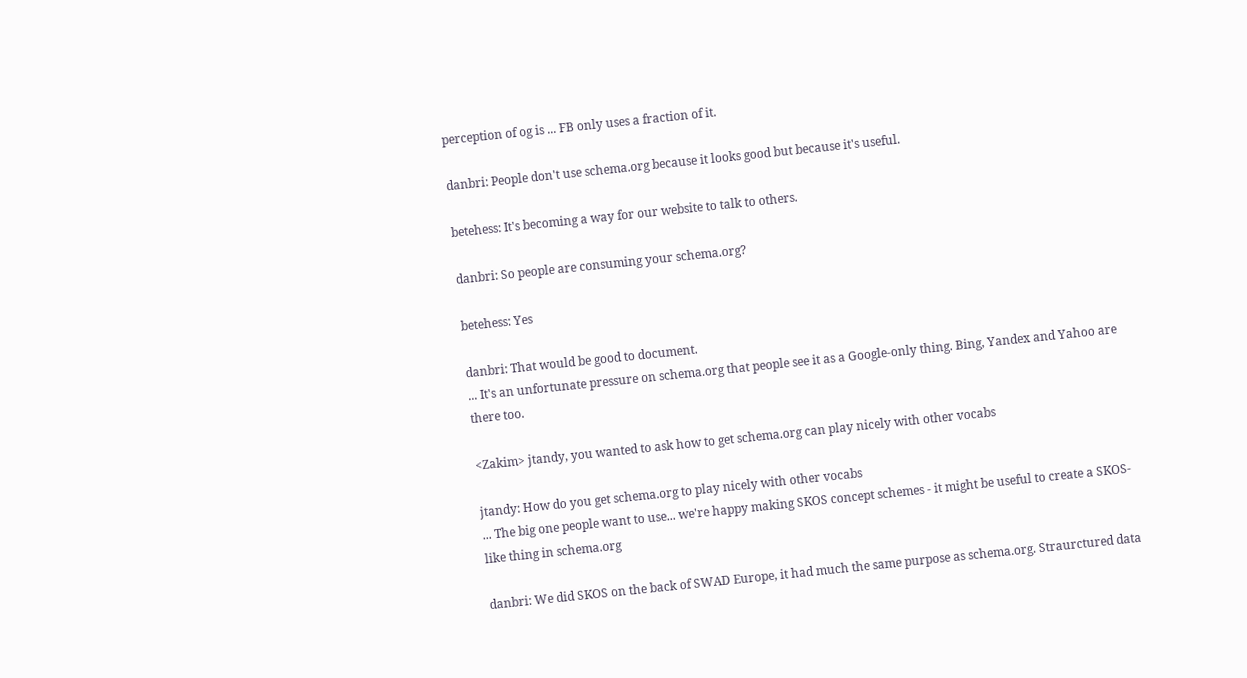perception of og is ... FB only uses a fraction of it.

danbri: People don't use schema.org because it looks good but because it's useful.

betehess: It's becoming a way for our website to talk to others.

danbri: So people are consuming your schema.org?

betehess: Yes

danbri: That would be good to document.
... It's an unfortunate pressure on schema.org that people see it as a Google-only thing. Bing, Yandex and Yahoo are there too.

<Zakim> jtandy, you wanted to ask how to get schema.org can play nicely with other vocabs

jtandy: How do you get schema.org to play nicely with other vocabs
... The big one people want to use... we're happy making SKOS concept schemes - it might be useful to create a SKOS-like thing in schema.org

danbri: We did SKOS on the back of SWAD Europe, it had much the same purpose as schema.org. Straurctured data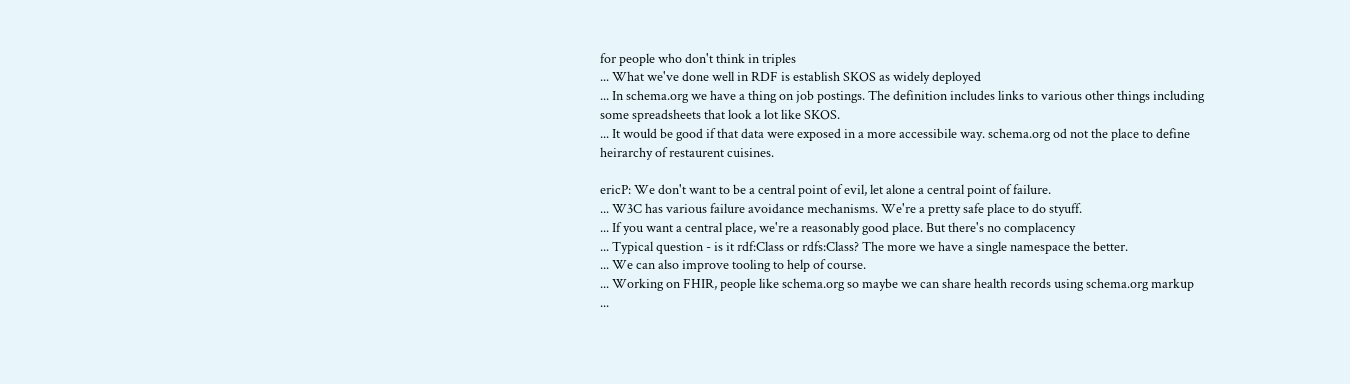for people who don't think in triples
... What we've done well in RDF is establish SKOS as widely deployed
... In schema.org we have a thing on job postings. The definition includes links to various other things including some spreadsheets that look a lot like SKOS.
... It would be good if that data were exposed in a more accessibile way. schema.org od not the place to define heirarchy of restaurent cuisines.

ericP: We don't want to be a central point of evil, let alone a central point of failure.
... W3C has various failure avoidance mechanisms. We're a pretty safe place to do styuff.
... If you want a central place, we're a reasonably good place. But there's no complacency
... Typical question - is it rdf:Class or rdfs:Class? The more we have a single namespace the better.
... We can also improve tooling to help of course.
... Working on FHIR, people like schema.org so maybe we can share health records using schema.org markup
...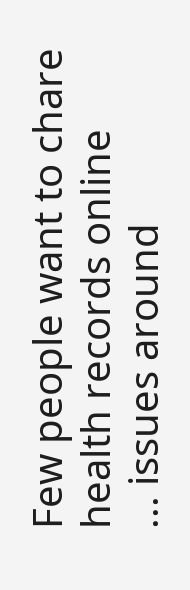Few people want to chare health records online
... issues around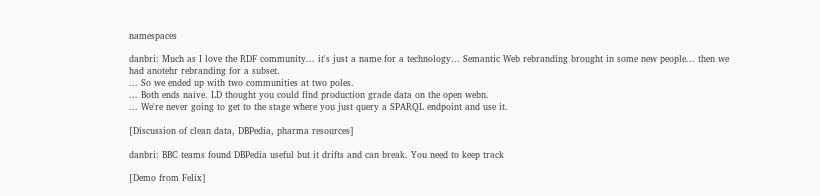namespaces

danbri: Much as I love the RDF community... it's just a name for a technology... Semantic Web rebranding brought in some new people... then we had anotehr rebranding for a subset.
... So we ended up with two communities at two poles.
... Both ends naive. LD thought you could find production grade data on the open webn.
... We're never going to get to the stage where you just query a SPARQL endpoint and use it.

[Discussion of clean data, DBPedia, pharma resources]

danbri: BBC teams found DBPedia useful but it drifts and can break. You need to keep track

[Demo from Felix]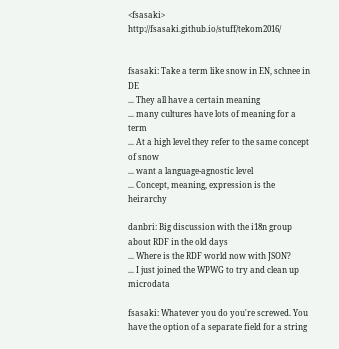<fsasaki> http://fsasaki.github.io/stuff/tekom2016/


fsasaki: Take a term like snow in EN, schnee in DE
... They all have a certain meaning
... many cultures have lots of meaning for a term
... At a high level they refer to the same concept of snow
... want a language-agnostic level
... Concept, meaning, expression is the heirarchy

danbri: Big discussion with the i18n group about RDF in the old days
... Where is the RDF world now with JSON?
... I just joined the WPWG to try and clean up microdata

fsasaki: Whatever you do you're screwed. You have the option of a separate field for a string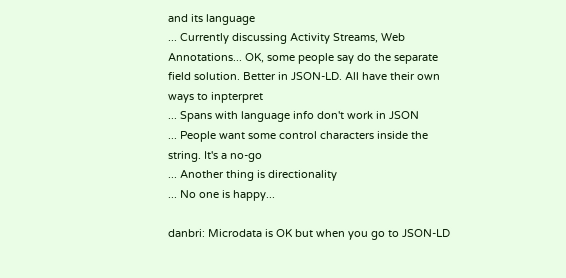and its language
... Currently discussing Activity Streams, Web Annotations... OK, some people say do the separate field solution. Better in JSON-LD. All have their own ways to inpterpret
... Spans with language info don't work in JSON
... People want some control characters inside the string. It's a no-go
... Another thing is directionality
... No one is happy...

danbri: Microdata is OK but when you go to JSON-LD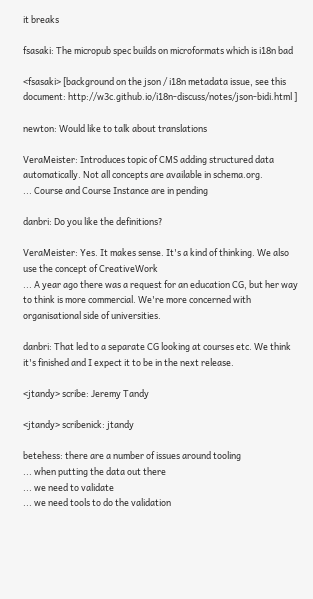it breaks

fsasaki: The micropub spec builds on microformats which is i18n bad

<fsasaki> [background on the json / i18n metadata issue, see this document: http://w3c.github.io/i18n-discuss/notes/json-bidi.html ]

newton: Would like to talk about translations

VeraMeister: Introduces topic of CMS adding structured data automatically. Not all concepts are available in schema.org.
... Course and Course Instance are in pending

danbri: Do you like the definitions?

VeraMeister: Yes. It makes sense. It's a kind of thinking. We also use the concept of CreativeWork
... A year ago there was a request for an education CG, but her way to think is more commercial. We're more concerned with organisational side of universities.

danbri: That led to a separate CG looking at courses etc. We think it's finished and I expect it to be in the next release.

<jtandy> scribe: Jeremy Tandy

<jtandy> scribenick: jtandy

betehess: there are a number of issues around tooling
... when putting the data out there
... we need to validate
... we need tools to do the validation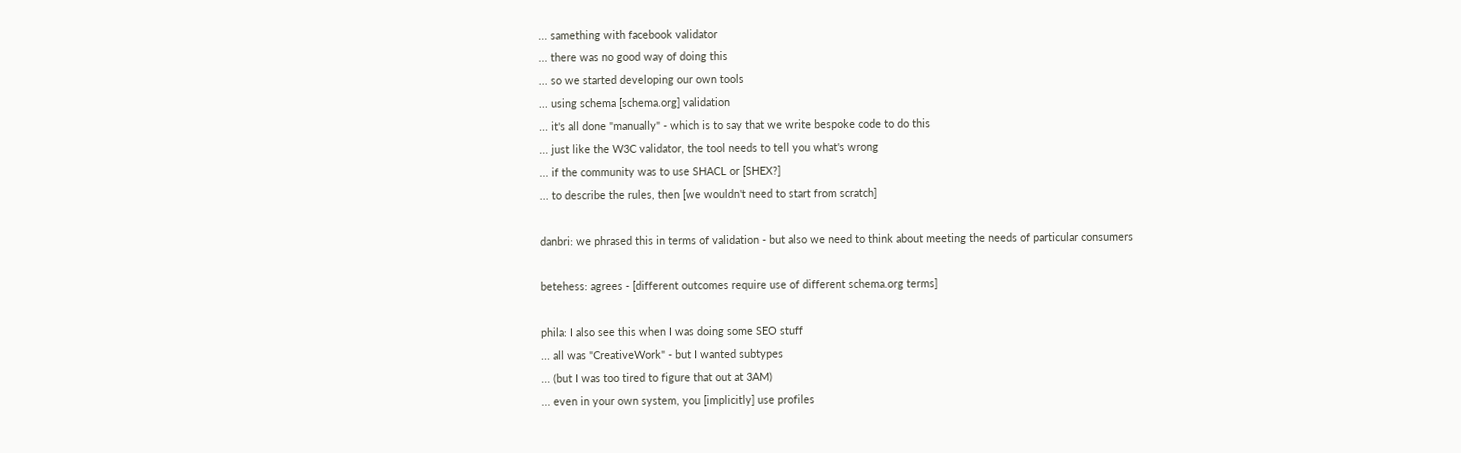... samething with facebook validator
... there was no good way of doing this
... so we started developing our own tools
... using schema [schema.org] validation
... it's all done "manually" - which is to say that we write bespoke code to do this
... just like the W3C validator, the tool needs to tell you what's wrong
... if the community was to use SHACL or [SHEX?]
... to describe the rules, then [we wouldn't need to start from scratch]

danbri: we phrased this in terms of validation - but also we need to think about meeting the needs of particular consumers

betehess: agrees - [different outcomes require use of different schema.org terms]

phila: I also see this when I was doing some SEO stuff
... all was "CreativeWork" - but I wanted subtypes
... (but I was too tired to figure that out at 3AM)
... even in your own system, you [implicitly] use profiles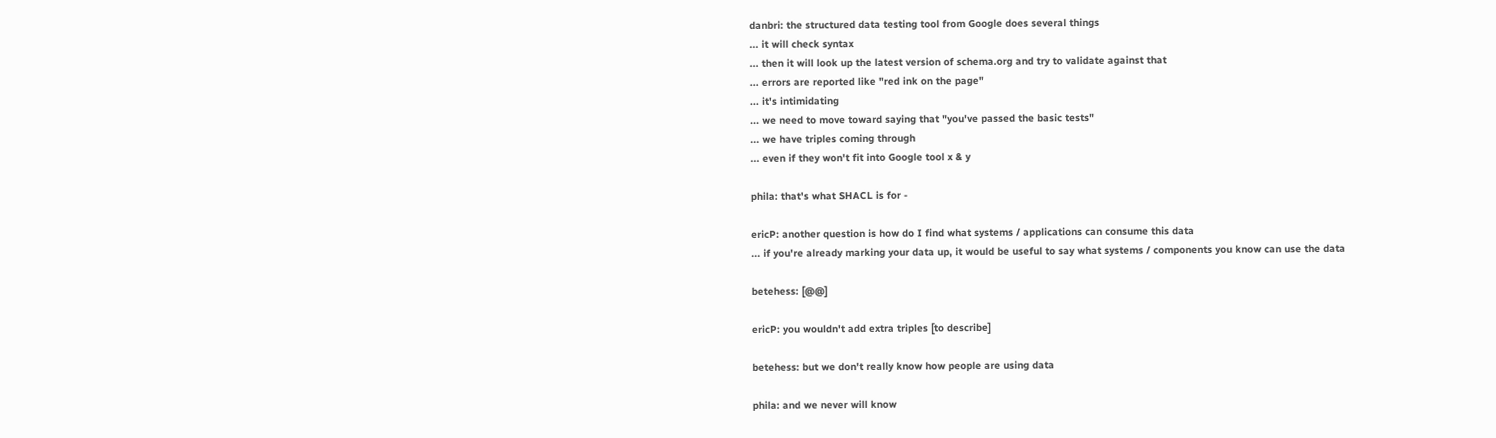danbri: the structured data testing tool from Google does several things
... it will check syntax
... then it will look up the latest version of schema.org and try to validate against that
... errors are reported like "red ink on the page"
... it's intimidating
... we need to move toward saying that "you've passed the basic tests"
... we have triples coming through
... even if they won't fit into Google tool x & y

phila: that's what SHACL is for -

ericP: another question is how do I find what systems / applications can consume this data
... if you're already marking your data up, it would be useful to say what systems / components you know can use the data

betehess: [@@]

ericP: you wouldn't add extra triples [to describe]

betehess: but we don't really know how people are using data

phila: and we never will know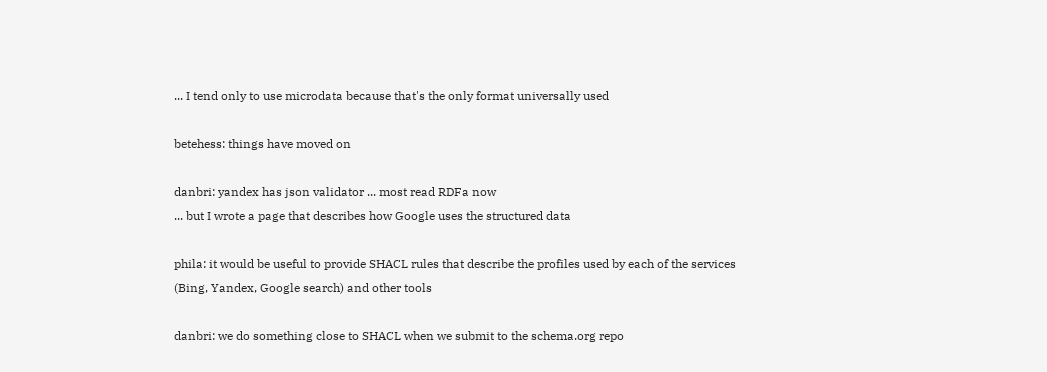... I tend only to use microdata because that's the only format universally used

betehess: things have moved on

danbri: yandex has json validator ... most read RDFa now
... but I wrote a page that describes how Google uses the structured data

phila: it would be useful to provide SHACL rules that describe the profiles used by each of the services (Bing, Yandex, Google search) and other tools

danbri: we do something close to SHACL when we submit to the schema.org repo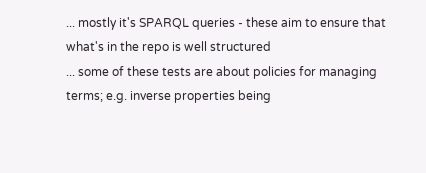... mostly it's SPARQL queries - these aim to ensure that what's in the repo is well structured
... some of these tests are about policies for managing terms; e.g. inverse properties being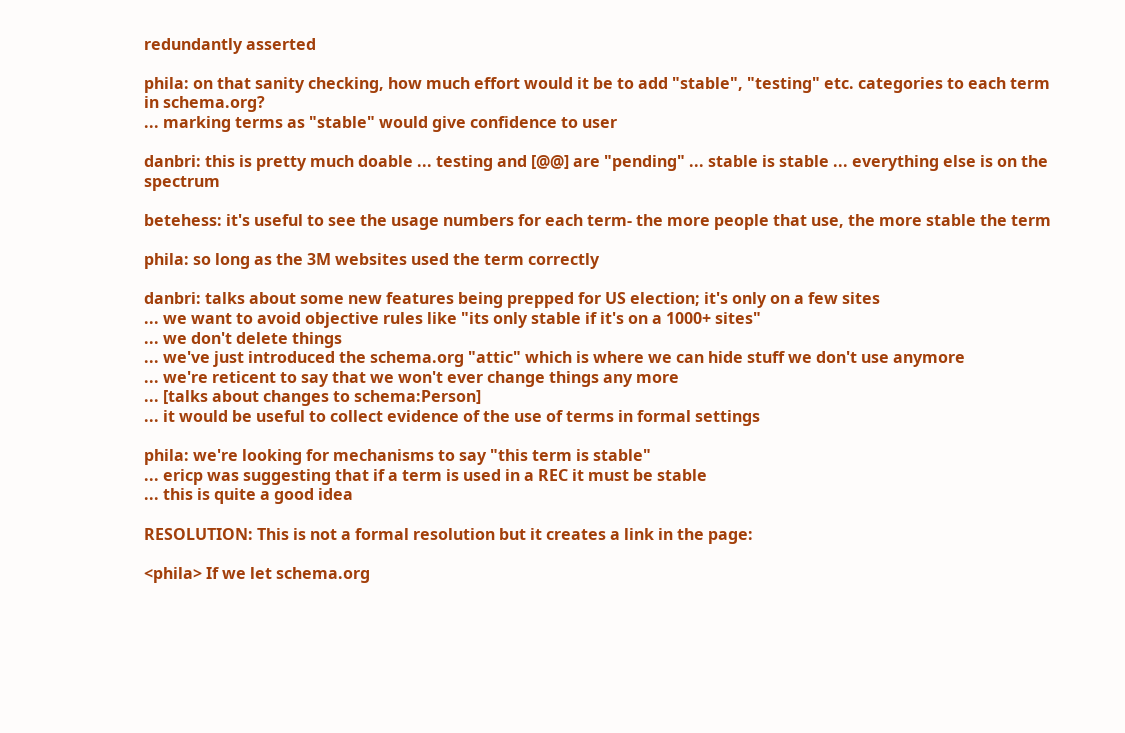redundantly asserted

phila: on that sanity checking, how much effort would it be to add "stable", "testing" etc. categories to each term in schema.org?
... marking terms as "stable" would give confidence to user

danbri: this is pretty much doable ... testing and [@@] are "pending" ... stable is stable ... everything else is on the spectrum

betehess: it's useful to see the usage numbers for each term- the more people that use, the more stable the term

phila: so long as the 3M websites used the term correctly

danbri: talks about some new features being prepped for US election; it's only on a few sites
... we want to avoid objective rules like "its only stable if it's on a 1000+ sites"
... we don't delete things
... we've just introduced the schema.org "attic" which is where we can hide stuff we don't use anymore
... we're reticent to say that we won't ever change things any more
... [talks about changes to schema:Person]
... it would be useful to collect evidence of the use of terms in formal settings

phila: we're looking for mechanisms to say "this term is stable"
... ericp was suggesting that if a term is used in a REC it must be stable
... this is quite a good idea

RESOLUTION: This is not a formal resolution but it creates a link in the page:

<phila> If we let schema.org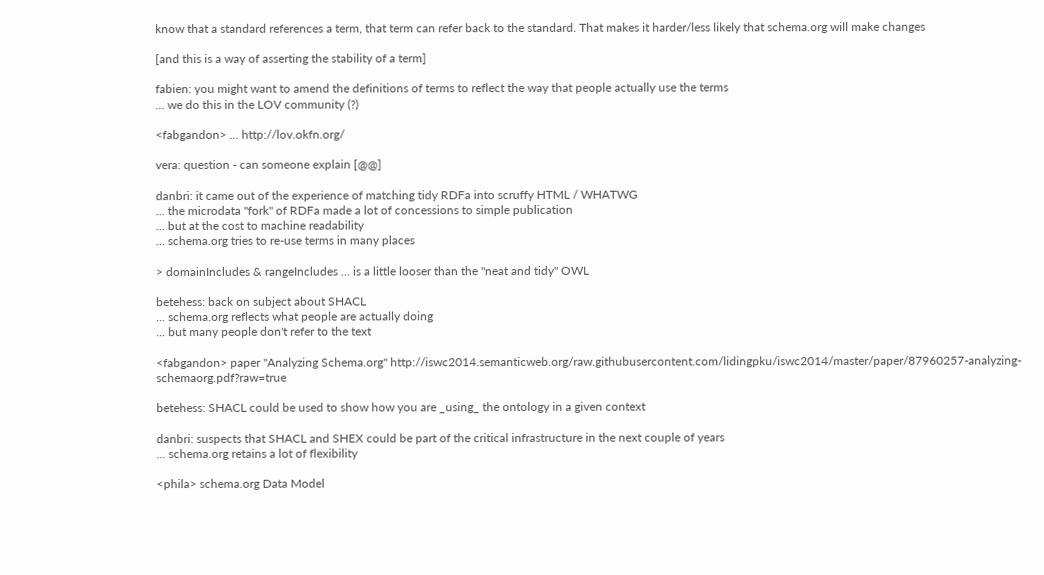know that a standard references a term, that term can refer back to the standard. That makes it harder/less likely that schema.org will make changes

[and this is a way of asserting the stability of a term]

fabien: you might want to amend the definitions of terms to reflect the way that people actually use the terms
... we do this in the LOV community (?)

<fabgandon> ... http://lov.okfn.org/

vera: question - can someone explain [@@]

danbri: it came out of the experience of matching tidy RDFa into scruffy HTML / WHATWG
... the microdata "fork" of RDFa made a lot of concessions to simple publication
... but at the cost to machine readability
... schema.org tries to re-use terms in many places

> domainIncludes & rangeIncludes ... is a little looser than the "neat and tidy" OWL

betehess: back on subject about SHACL
... schema.org reflects what people are actually doing
... but many people don't refer to the text

<fabgandon> paper "Analyzing Schema.org" http://iswc2014.semanticweb.org/raw.githubusercontent.com/lidingpku/iswc2014/master/paper/87960257-analyzing-schemaorg.pdf?raw=true

betehess: SHACL could be used to show how you are _using_ the ontology in a given context

danbri: suspects that SHACL and SHEX could be part of the critical infrastructure in the next couple of years
... schema.org retains a lot of flexibility

<phila> schema.org Data Model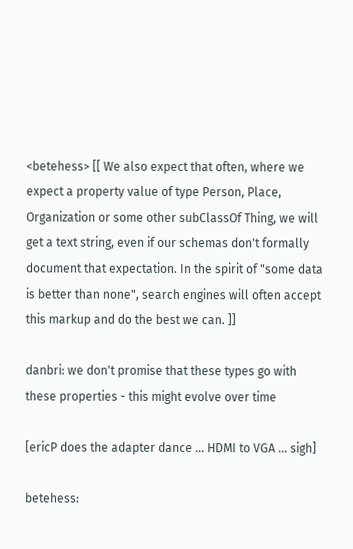<betehess> [[ We also expect that often, where we expect a property value of type Person, Place, Organization or some other subClassOf Thing, we will get a text string, even if our schemas don't formally document that expectation. In the spirit of "some data is better than none", search engines will often accept this markup and do the best we can. ]]

danbri: we don't promise that these types go with these properties - this might evolve over time

[ericP does the adapter dance ... HDMI to VGA ... sigh]

betehess: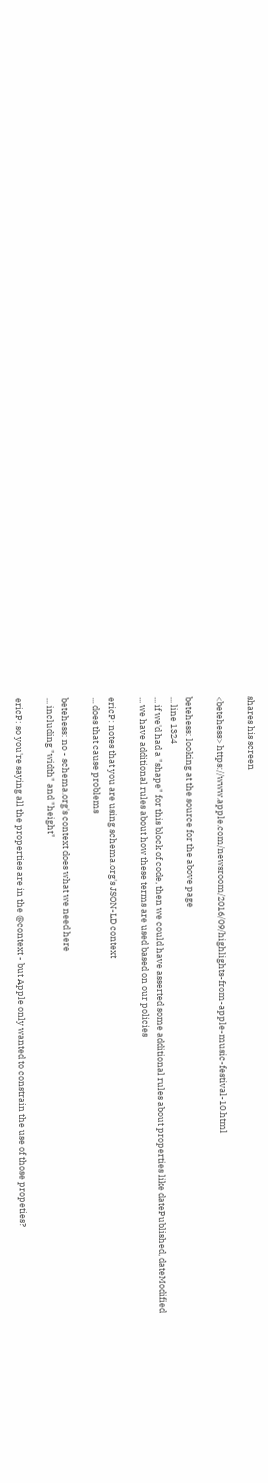shares his screen

<betehess> https://www.apple.com/newsroom/2016/09/highlights-from-apple-music-festival-10.html

betehess: looking at the source for the above page
... line 1324
... if we'd had a "shape" for this block of code, then we could have asserted some additional rules about properties like datePublished, dateModified
... we have additional rules about how these terms are used based on our policies

ericP: notes that you are using schema.org's JSON-LD context
... does that cause problems

betehess: no - schema.org's context does what we need here
... including "width" and "height"

ericP: so you're saying all the properties are in the @context - but Apple only wanted to constrain the use of those propeties?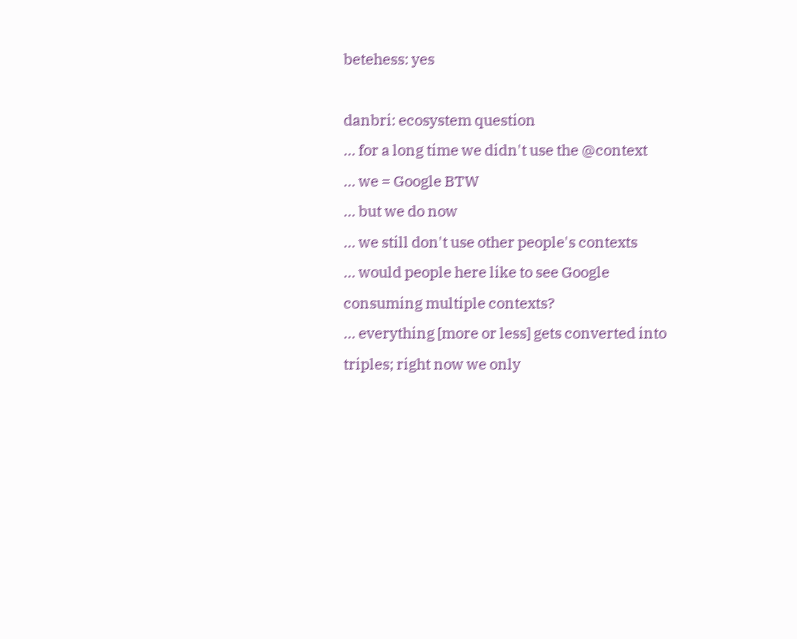betehess: yes

danbri: ecosystem question
... for a long time we didn't use the @context
... we = Google BTW
... but we do now
... we still don't use other people's contexts
... would people here like to see Google consuming multiple contexts?
... everything [more or less] gets converted into triples; right now we only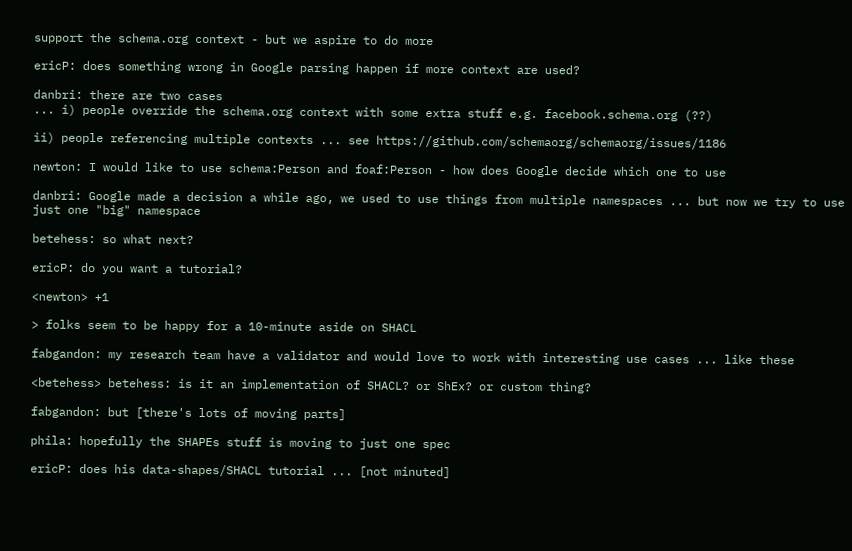support the schema.org context - but we aspire to do more

ericP: does something wrong in Google parsing happen if more context are used?

danbri: there are two cases
... i) people override the schema.org context with some extra stuff e.g. facebook.schema.org (??)

ii) people referencing multiple contexts ... see https://github.com/schemaorg/schemaorg/issues/1186

newton: I would like to use schema:Person and foaf:Person - how does Google decide which one to use

danbri: Google made a decision a while ago, we used to use things from multiple namespaces ... but now we try to use just one "big" namespace

betehess: so what next?

ericP: do you want a tutorial?

<newton> +1

> folks seem to be happy for a 10-minute aside on SHACL

fabgandon: my research team have a validator and would love to work with interesting use cases ... like these

<betehess> betehess: is it an implementation of SHACL? or ShEx? or custom thing?

fabgandon: but [there's lots of moving parts]

phila: hopefully the SHAPEs stuff is moving to just one spec

ericP: does his data-shapes/SHACL tutorial ... [not minuted]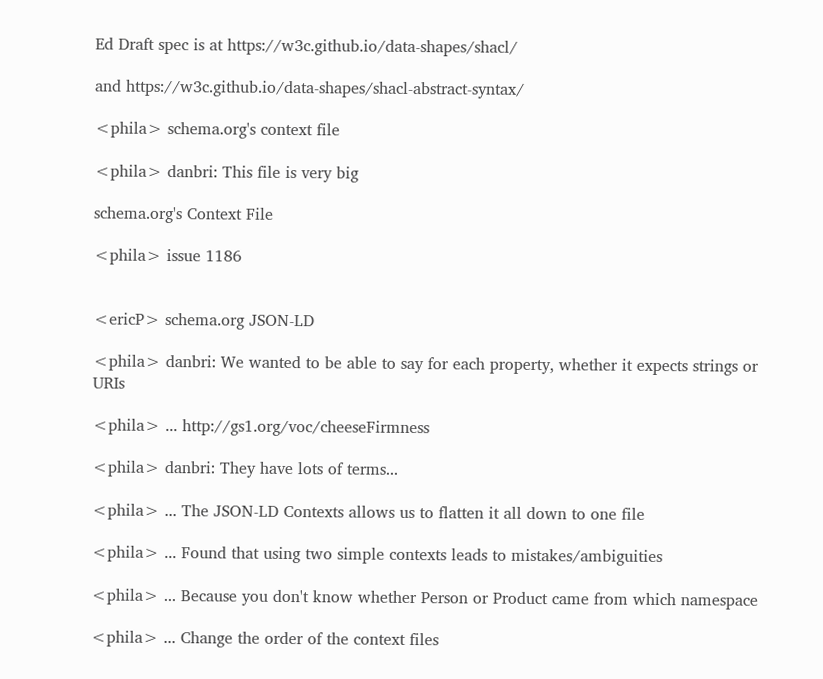Ed Draft spec is at https://w3c.github.io/data-shapes/shacl/

and https://w3c.github.io/data-shapes/shacl-abstract-syntax/

<phila> schema.org's context file

<phila> danbri: This file is very big

schema.org's Context File

<phila> issue 1186


<ericP> schema.org JSON-LD

<phila> danbri: We wanted to be able to say for each property, whether it expects strings or URIs

<phila> ... http://gs1.org/voc/cheeseFirmness

<phila> danbri: They have lots of terms...

<phila> ... The JSON-LD Contexts allows us to flatten it all down to one file

<phila> ... Found that using two simple contexts leads to mistakes/ambiguities

<phila> ... Because you don't know whether Person or Product came from which namespace

<phila> ... Change the order of the context files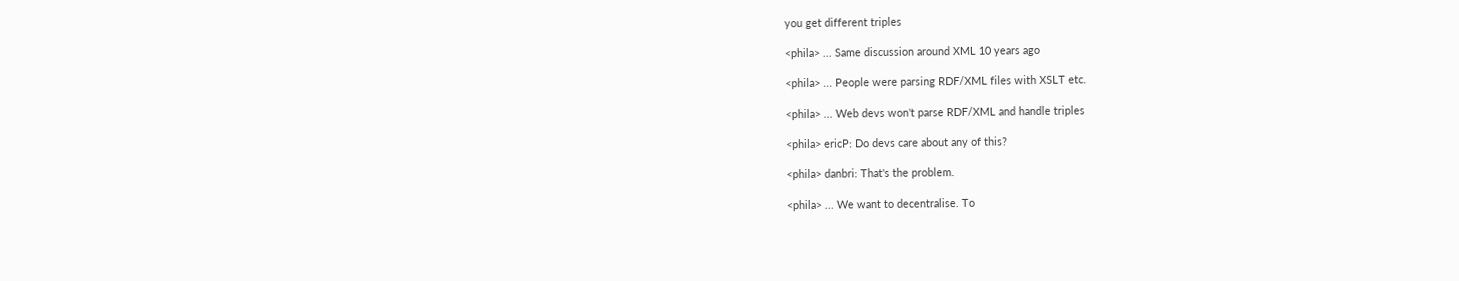you get different triples

<phila> ... Same discussion around XML 10 years ago

<phila> ... People were parsing RDF/XML files with XSLT etc.

<phila> ... Web devs won't parse RDF/XML and handle triples

<phila> ericP: Do devs care about any of this?

<phila> danbri: That's the problem.

<phila> ... We want to decentralise. To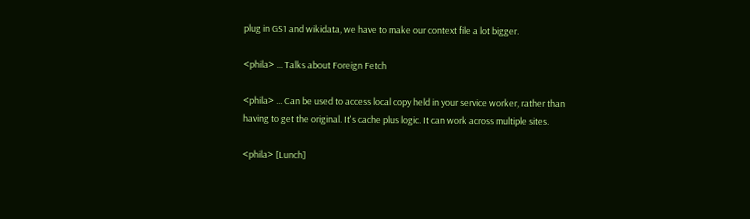plug in GS1 and wikidata, we have to make our context file a lot bigger.

<phila> ... Talks about Foreign Fetch

<phila> ... Can be used to access local copy held in your service worker, rather than having to get the original. It's cache plus logic. It can work across multiple sites.

<phila> [Lunch]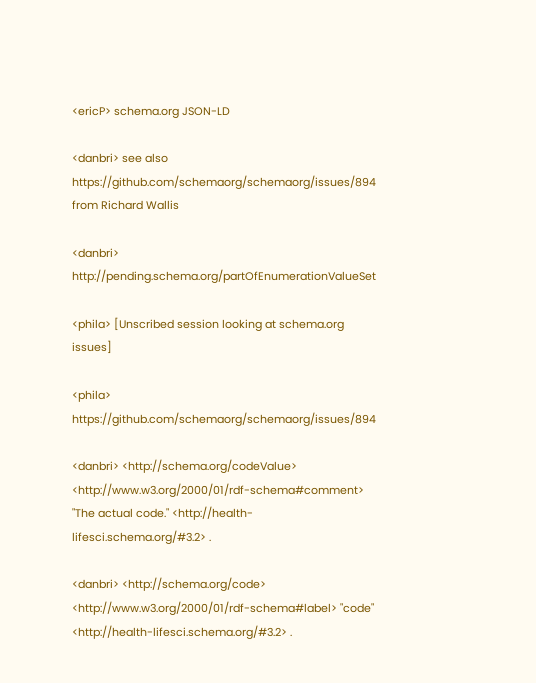<ericP> schema.org JSON-LD

<danbri> see also https://github.com/schemaorg/schemaorg/issues/894 from Richard Wallis

<danbri> http://pending.schema.org/partOfEnumerationValueSet

<phila> [Unscribed session looking at schema.org issues]

<phila> https://github.com/schemaorg/schemaorg/issues/894

<danbri> <http://schema.org/codeValue> <http://www.w3.org/2000/01/rdf-schema#comment> "The actual code." <http://health-lifesci.schema.org/#3.2> .

<danbri> <http://schema.org/code> <http://www.w3.org/2000/01/rdf-schema#label> "code" <http://health-lifesci.schema.org/#3.2> .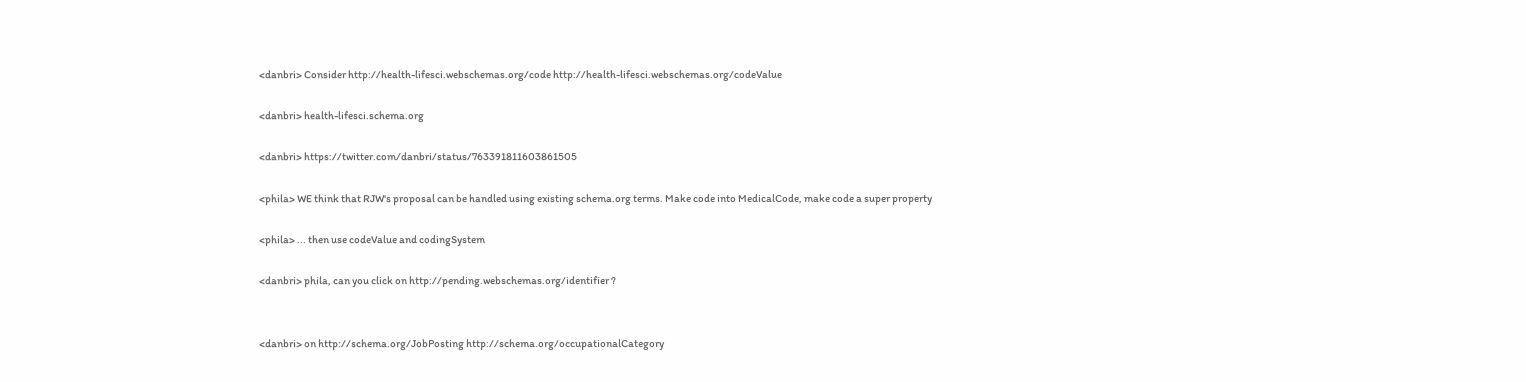<danbri> Consider http://health-lifesci.webschemas.org/code http://health-lifesci.webschemas.org/codeValue

<danbri> health-lifesci.schema.org

<danbri> https://twitter.com/danbri/status/763391811603861505

<phila> WE think that RJW's proposal can be handled using existing schema.org terms. Make code into MedicalCode, make code a super property

<phila> ... then use codeValue and codingSystem

<danbri> phila, can you click on http://pending.webschemas.org/identifier ?


<danbri> on http://schema.org/JobPosting http://schema.org/occupationalCategory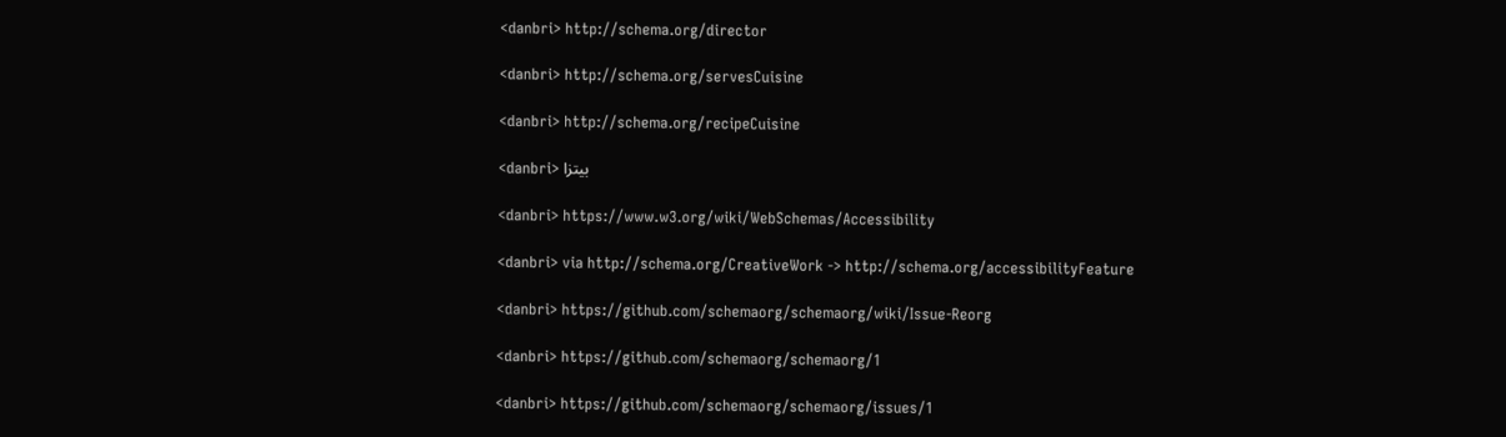<danbri> http://schema.org/director

<danbri> http://schema.org/servesCuisine

<danbri> http://schema.org/recipeCuisine

<danbri> بيتزا

<danbri> https://www.w3.org/wiki/WebSchemas/Accessibility

<danbri> via http://schema.org/CreativeWork -> http://schema.org/accessibilityFeature

<danbri> https://github.com/schemaorg/schemaorg/wiki/Issue-Reorg

<danbri> https://github.com/schemaorg/schemaorg/1

<danbri> https://github.com/schemaorg/schemaorg/issues/1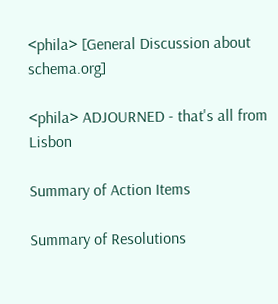<phila> [General Discussion about schema.org]

<phila> ADJOURNED - that's all from Lisbon

Summary of Action Items

Summary of Resolutions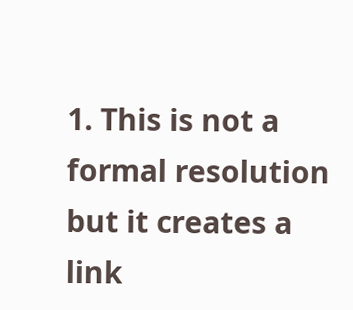1. This is not a formal resolution but it creates a link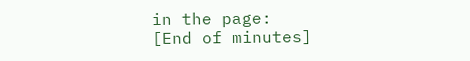in the page:
[End of minutes]